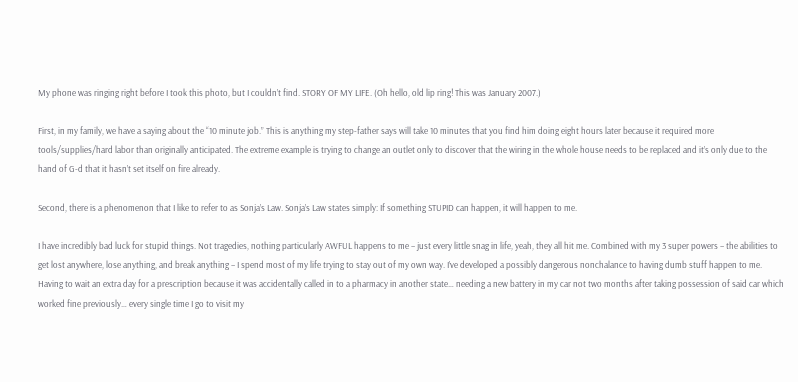My phone was ringing right before I took this photo, but I couldn’t find. STORY OF MY LIFE. (Oh hello, old lip ring! This was January 2007.)

First, in my family, we have a saying about the “10 minute job.” This is anything my step-father says will take 10 minutes that you find him doing eight hours later because it required more tools/supplies/hard labor than originally anticipated. The extreme example is trying to change an outlet only to discover that the wiring in the whole house needs to be replaced and it’s only due to the hand of G-d that it hasn’t set itself on fire already.

Second, there is a phenomenon that I like to refer to as Sonja’s Law. Sonja’s Law states simply: If something STUPID can happen, it will happen to me.

I have incredibly bad luck for stupid things. Not tragedies, nothing particularly AWFUL happens to me – just every little snag in life, yeah, they all hit me. Combined with my 3 super powers – the abilities to get lost anywhere, lose anything, and break anything – I spend most of my life trying to stay out of my own way. I’ve developed a possibly dangerous nonchalance to having dumb stuff happen to me. Having to wait an extra day for a prescription because it was accidentally called in to a pharmacy in another state… needing a new battery in my car not two months after taking possession of said car which worked fine previously… every single time I go to visit my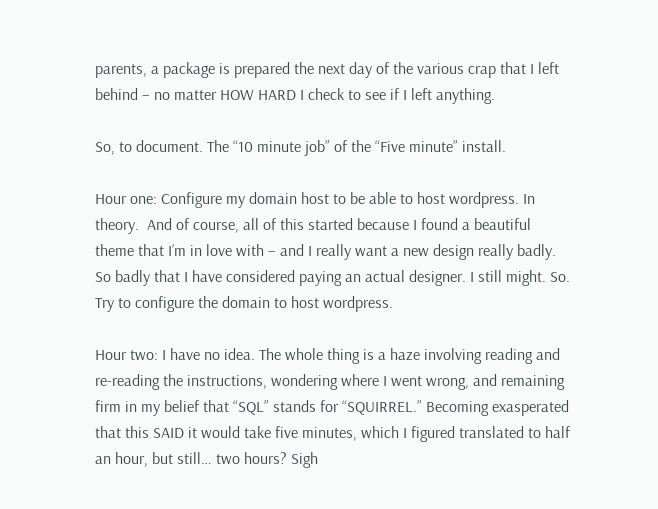parents, a package is prepared the next day of the various crap that I left behind – no matter HOW HARD I check to see if I left anything.

So, to document. The “10 minute job” of the “Five minute” install.

Hour one: Configure my domain host to be able to host wordpress. In theory.  And of course, all of this started because I found a beautiful theme that I’m in love with – and I really want a new design really badly. So badly that I have considered paying an actual designer. I still might. So. Try to configure the domain to host wordpress.

Hour two: I have no idea. The whole thing is a haze involving reading and re-reading the instructions, wondering where I went wrong, and remaining firm in my belief that “SQL” stands for “SQUIRREL.” Becoming exasperated that this SAID it would take five minutes, which I figured translated to half an hour, but still… two hours? Sigh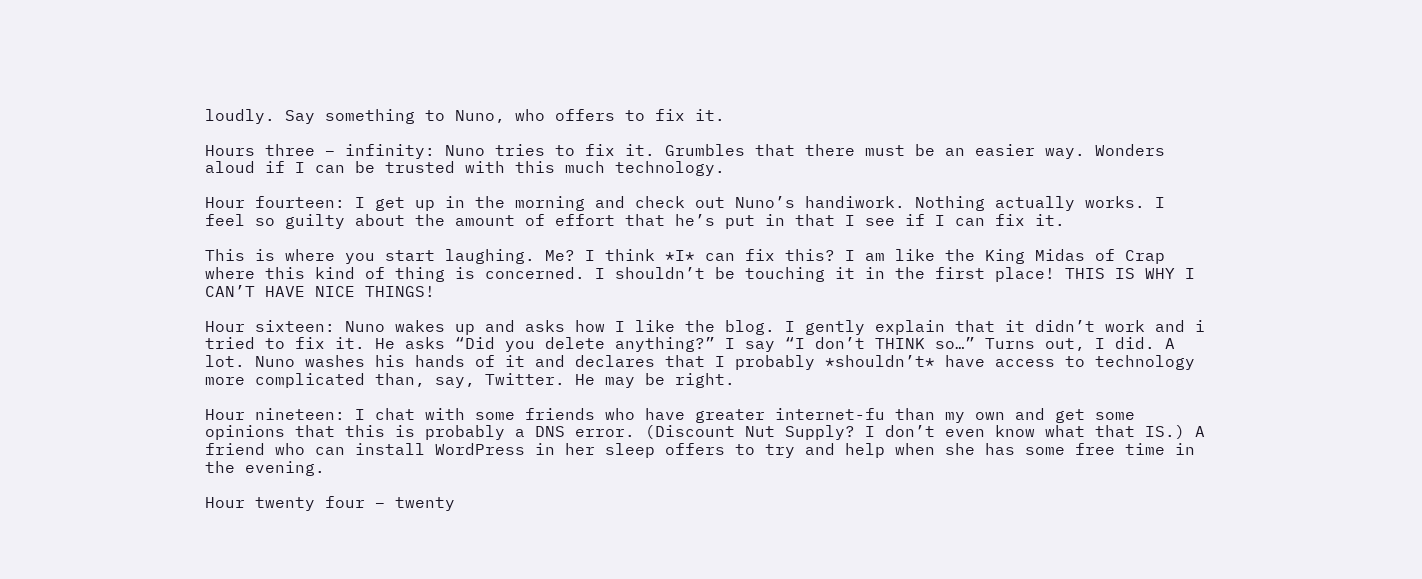loudly. Say something to Nuno, who offers to fix it.

Hours three – infinity: Nuno tries to fix it. Grumbles that there must be an easier way. Wonders aloud if I can be trusted with this much technology.

Hour fourteen: I get up in the morning and check out Nuno’s handiwork. Nothing actually works. I feel so guilty about the amount of effort that he’s put in that I see if I can fix it.

This is where you start laughing. Me? I think *I* can fix this? I am like the King Midas of Crap where this kind of thing is concerned. I shouldn’t be touching it in the first place! THIS IS WHY I CAN’T HAVE NICE THINGS!

Hour sixteen: Nuno wakes up and asks how I like the blog. I gently explain that it didn’t work and i tried to fix it. He asks “Did you delete anything?” I say “I don’t THINK so…” Turns out, I did. A lot. Nuno washes his hands of it and declares that I probably *shouldn’t* have access to technology more complicated than, say, Twitter. He may be right.

Hour nineteen: I chat with some friends who have greater internet-fu than my own and get some opinions that this is probably a DNS error. (Discount Nut Supply? I don’t even know what that IS.) A friend who can install WordPress in her sleep offers to try and help when she has some free time in the evening.

Hour twenty four – twenty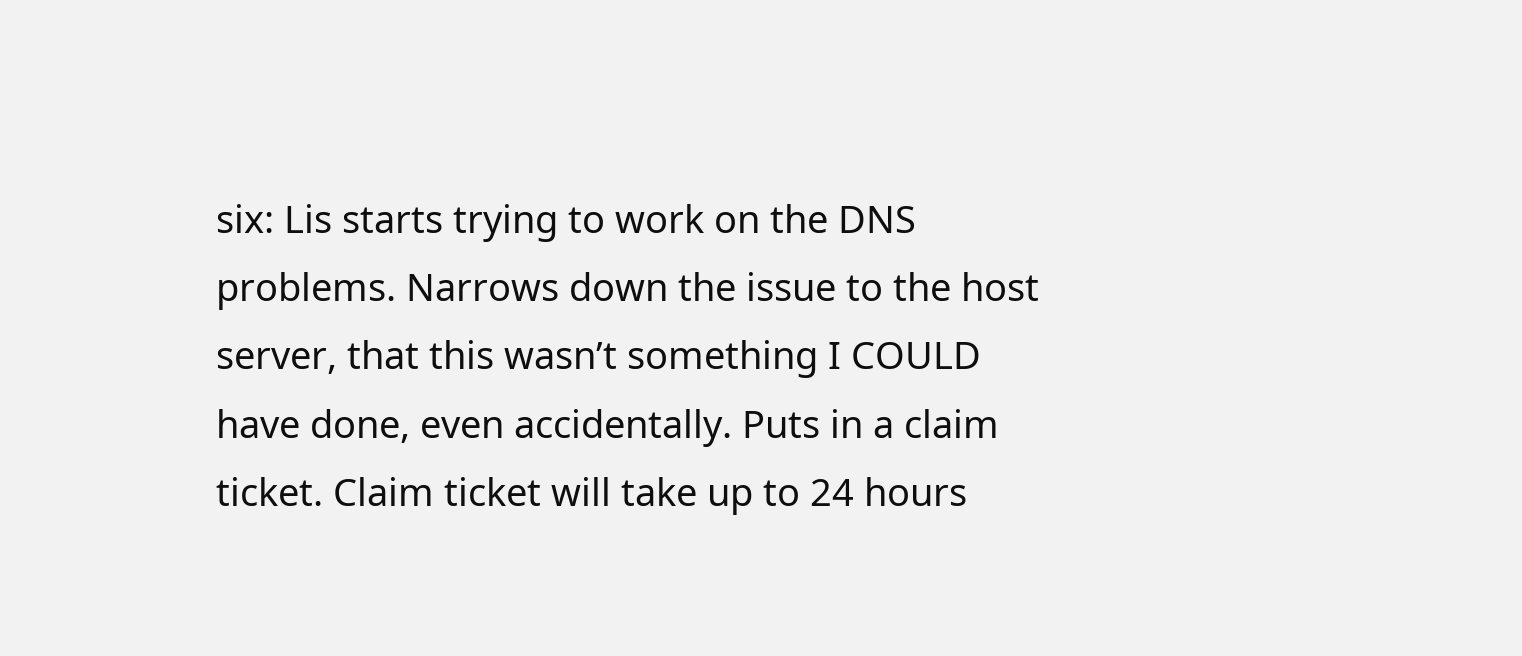six: Lis starts trying to work on the DNS problems. Narrows down the issue to the host server, that this wasn’t something I COULD have done, even accidentally. Puts in a claim ticket. Claim ticket will take up to 24 hours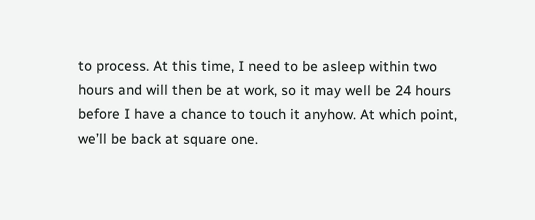to process. At this time, I need to be asleep within two hours and will then be at work, so it may well be 24 hours before I have a chance to touch it anyhow. At which point, we’ll be back at square one.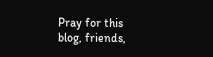Pray for this blog, friends,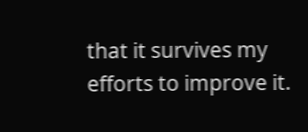that it survives my efforts to improve it.